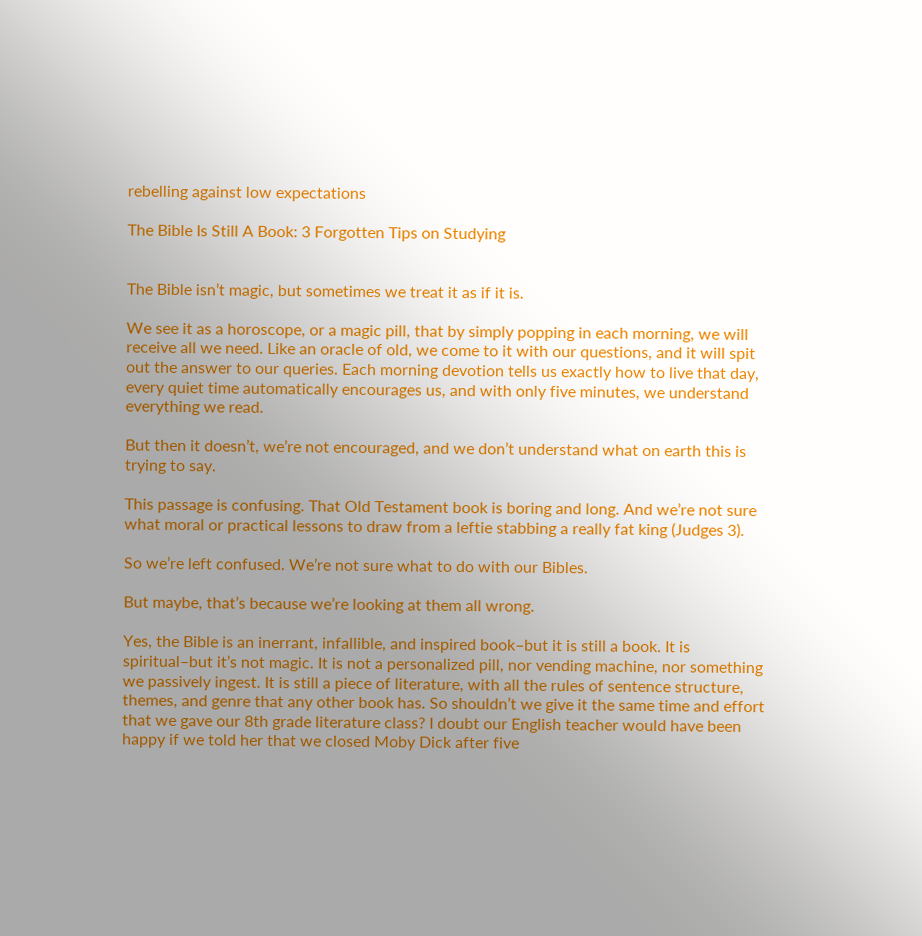rebelling against low expectations

The Bible Is Still A Book: 3 Forgotten Tips on Studying


The Bible isn’t magic, but sometimes we treat it as if it is.

We see it as a horoscope, or a magic pill, that by simply popping in each morning, we will receive all we need. Like an oracle of old, we come to it with our questions, and it will spit out the answer to our queries. Each morning devotion tells us exactly how to live that day, every quiet time automatically encourages us, and with only five minutes, we understand everything we read.

But then it doesn’t, we’re not encouraged, and we don’t understand what on earth this is trying to say.

This passage is confusing. That Old Testament book is boring and long. And we’re not sure what moral or practical lessons to draw from a leftie stabbing a really fat king (Judges 3).

So we’re left confused. We’re not sure what to do with our Bibles.

But maybe, that’s because we’re looking at them all wrong.

Yes, the Bible is an inerrant, infallible, and inspired book–but it is still a book. It is spiritual–but it’s not magic. It is not a personalized pill, nor vending machine, nor something we passively ingest. It is still a piece of literature, with all the rules of sentence structure, themes, and genre that any other book has. So shouldn’t we give it the same time and effort that we gave our 8th grade literature class? I doubt our English teacher would have been happy if we told her that we closed Moby Dick after five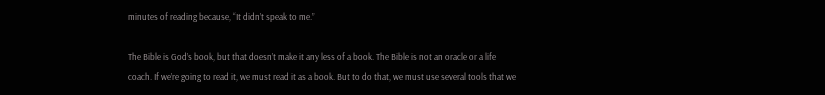minutes of reading because, “It didn’t speak to me.”

The Bible is God’s book, but that doesn’t make it any less of a book. The Bible is not an oracle or a life coach. If we’re going to read it, we must read it as a book. But to do that, we must use several tools that we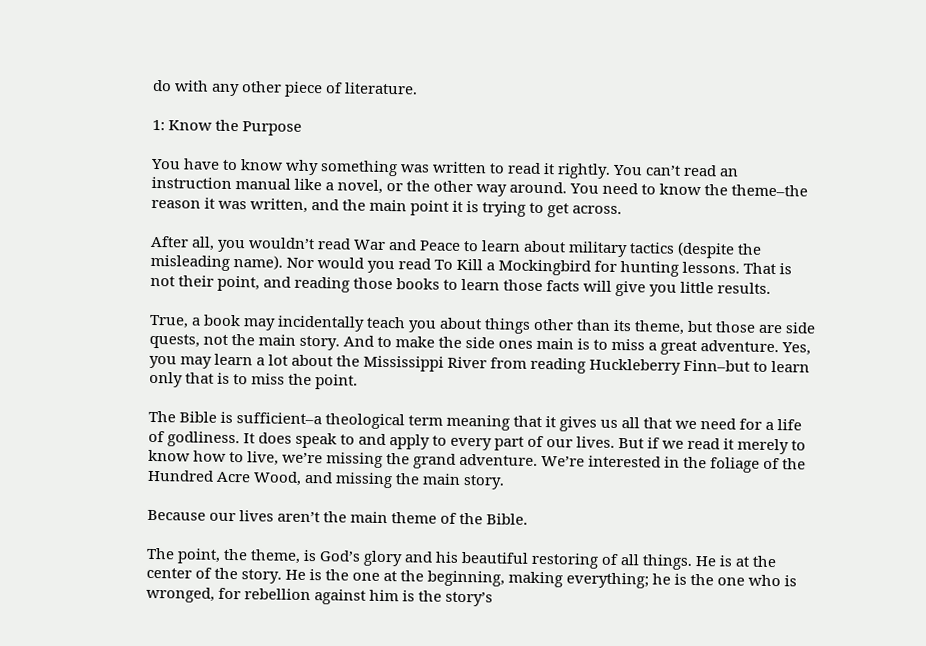do with any other piece of literature.

1: Know the Purpose

You have to know why something was written to read it rightly. You can’t read an instruction manual like a novel, or the other way around. You need to know the theme–the reason it was written, and the main point it is trying to get across.

After all, you wouldn’t read War and Peace to learn about military tactics (despite the misleading name). Nor would you read To Kill a Mockingbird for hunting lessons. That is not their point, and reading those books to learn those facts will give you little results.

True, a book may incidentally teach you about things other than its theme, but those are side quests, not the main story. And to make the side ones main is to miss a great adventure. Yes, you may learn a lot about the Mississippi River from reading Huckleberry Finn–but to learn only that is to miss the point.

The Bible is sufficient–a theological term meaning that it gives us all that we need for a life of godliness. It does speak to and apply to every part of our lives. But if we read it merely to know how to live, we’re missing the grand adventure. We’re interested in the foliage of the Hundred Acre Wood, and missing the main story.

Because our lives aren’t the main theme of the Bible.

The point, the theme, is God’s glory and his beautiful restoring of all things. He is at the center of the story. He is the one at the beginning, making everything; he is the one who is wronged, for rebellion against him is the story’s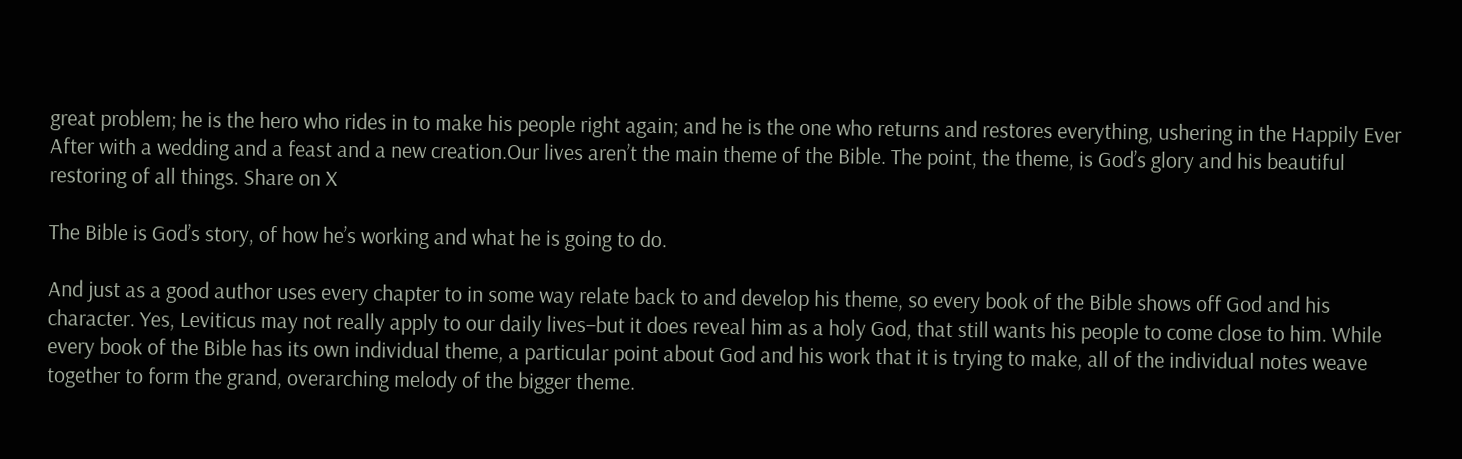great problem; he is the hero who rides in to make his people right again; and he is the one who returns and restores everything, ushering in the Happily Ever After with a wedding and a feast and a new creation.Our lives aren’t the main theme of the Bible. The point, the theme, is God’s glory and his beautiful restoring of all things. Share on X

The Bible is God’s story, of how he’s working and what he is going to do.

And just as a good author uses every chapter to in some way relate back to and develop his theme, so every book of the Bible shows off God and his character. Yes, Leviticus may not really apply to our daily lives–but it does reveal him as a holy God, that still wants his people to come close to him. While every book of the Bible has its own individual theme, a particular point about God and his work that it is trying to make, all of the individual notes weave together to form the grand, overarching melody of the bigger theme.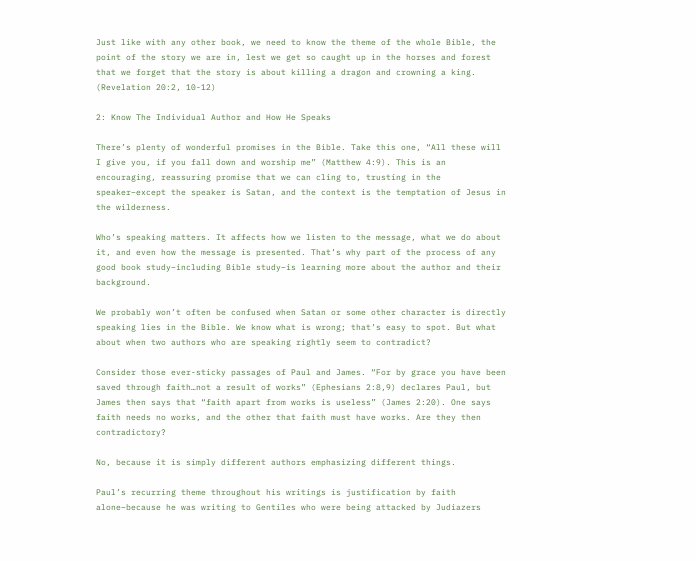Just like with any other book, we need to know the theme of the whole Bible, the point of the story we are in, lest we get so caught up in the horses and forest that we forget that the story is about killing a dragon and crowning a king. (Revelation 20:2, 10-12)

2: Know The Individual Author and How He Speaks

There’s plenty of wonderful promises in the Bible. Take this one, “All these will I give you, if you fall down and worship me” (Matthew 4:9). This is an encouraging, reassuring promise that we can cling to, trusting in the speaker–except the speaker is Satan, and the context is the temptation of Jesus in the wilderness.

Who’s speaking matters. It affects how we listen to the message, what we do about it, and even how the message is presented. That’s why part of the process of any good book study–including Bible study–is learning more about the author and their background.

We probably won’t often be confused when Satan or some other character is directly speaking lies in the Bible. We know what is wrong; that’s easy to spot. But what about when two authors who are speaking rightly seem to contradict?

Consider those ever-sticky passages of Paul and James. “For by grace you have been saved through faith…not a result of works” (Ephesians 2:8,9) declares Paul, but James then says that “faith apart from works is useless” (James 2:20). One says faith needs no works, and the other that faith must have works. Are they then contradictory?

No, because it is simply different authors emphasizing different things.

Paul’s recurring theme throughout his writings is justification by faith alone–because he was writing to Gentiles who were being attacked by Judiazers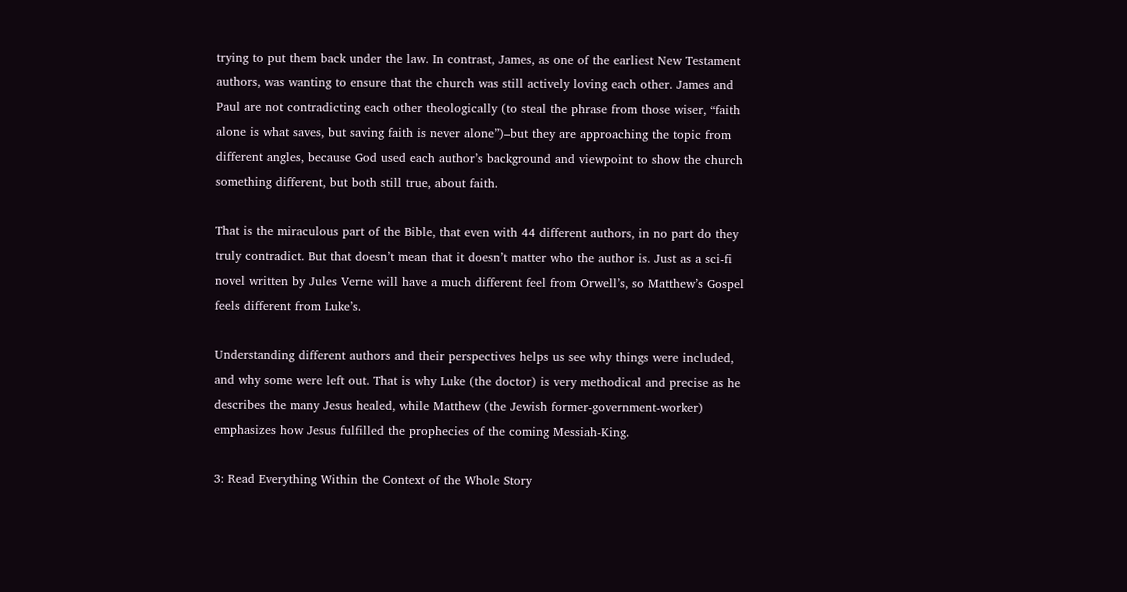trying to put them back under the law. In contrast, James, as one of the earliest New Testament authors, was wanting to ensure that the church was still actively loving each other. James and Paul are not contradicting each other theologically (to steal the phrase from those wiser, “faith alone is what saves, but saving faith is never alone”)–but they are approaching the topic from different angles, because God used each author’s background and viewpoint to show the church something different, but both still true, about faith.

That is the miraculous part of the Bible, that even with 44 different authors, in no part do they truly contradict. But that doesn’t mean that it doesn’t matter who the author is. Just as a sci-fi novel written by Jules Verne will have a much different feel from Orwell’s, so Matthew’s Gospel feels different from Luke’s.

Understanding different authors and their perspectives helps us see why things were included, and why some were left out. That is why Luke (the doctor) is very methodical and precise as he describes the many Jesus healed, while Matthew (the Jewish former-government-worker) emphasizes how Jesus fulfilled the prophecies of the coming Messiah-King.

3: Read Everything Within the Context of the Whole Story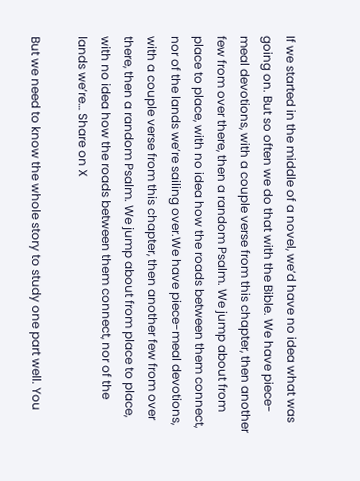If we started in the middle of a novel, we’d have no idea what was going on. But so often we do that with the Bible. We have piece-meal devotions, with a couple verse from this chapter, then another few from over there, then a random Psalm. We jump about from place to place, with no idea how the roads between them connect, nor of the lands we’re sailing over.We have piece-meal devotions, with a couple verse from this chapter, then another few from over there, then a random Psalm. We jump about from place to place, with no idea how the roads between them connect, nor of the lands we’re… Share on X

But we need to know the whole story to study one part well. You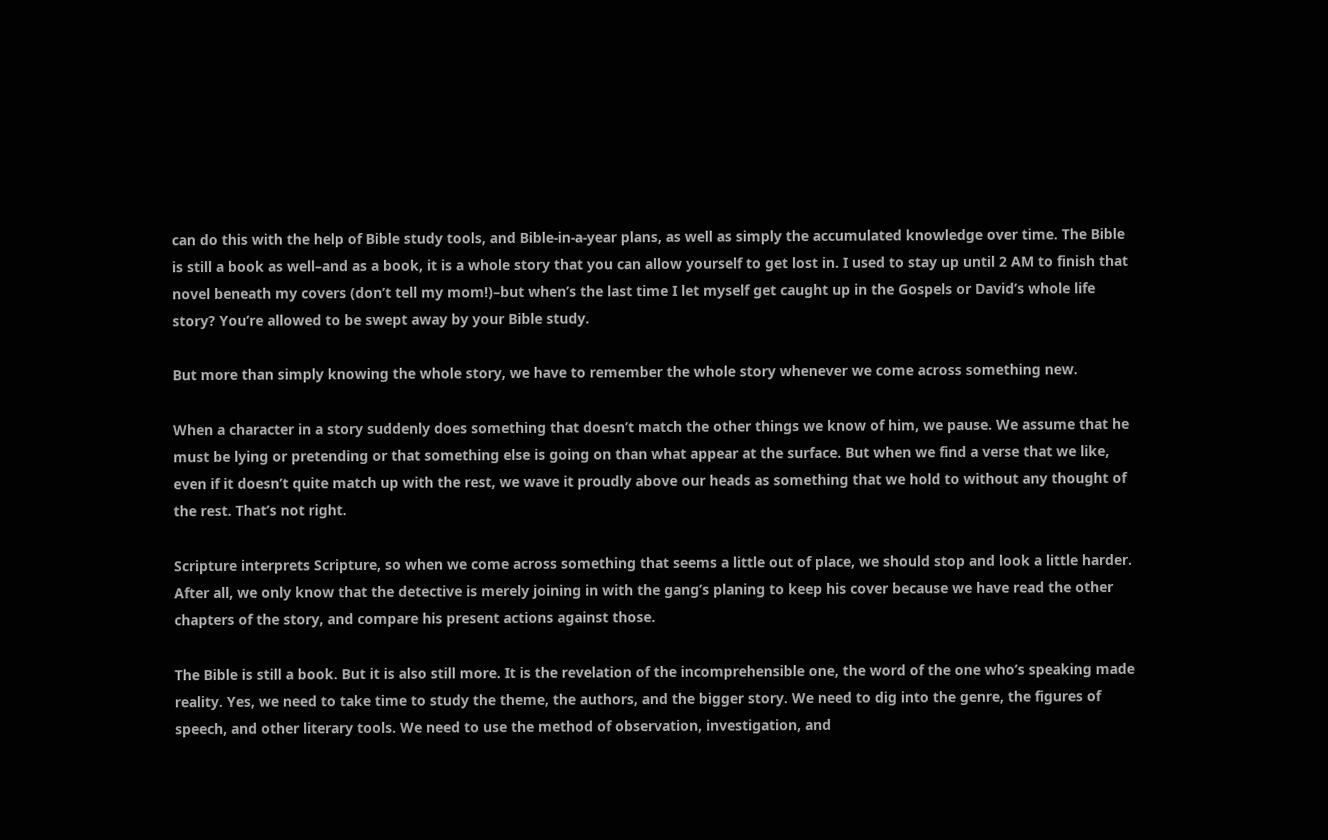can do this with the help of Bible study tools, and Bible-in-a-year plans, as well as simply the accumulated knowledge over time. The Bible is still a book as well–and as a book, it is a whole story that you can allow yourself to get lost in. I used to stay up until 2 AM to finish that novel beneath my covers (don’t tell my mom!)–but when’s the last time I let myself get caught up in the Gospels or David’s whole life story? You’re allowed to be swept away by your Bible study.

But more than simply knowing the whole story, we have to remember the whole story whenever we come across something new.

When a character in a story suddenly does something that doesn’t match the other things we know of him, we pause. We assume that he must be lying or pretending or that something else is going on than what appear at the surface. But when we find a verse that we like, even if it doesn’t quite match up with the rest, we wave it proudly above our heads as something that we hold to without any thought of the rest. That’s not right.

Scripture interprets Scripture, so when we come across something that seems a little out of place, we should stop and look a little harder. After all, we only know that the detective is merely joining in with the gang’s planing to keep his cover because we have read the other chapters of the story, and compare his present actions against those.

The Bible is still a book. But it is also still more. It is the revelation of the incomprehensible one, the word of the one who’s speaking made reality. Yes, we need to take time to study the theme, the authors, and the bigger story. We need to dig into the genre, the figures of speech, and other literary tools. We need to use the method of observation, investigation, and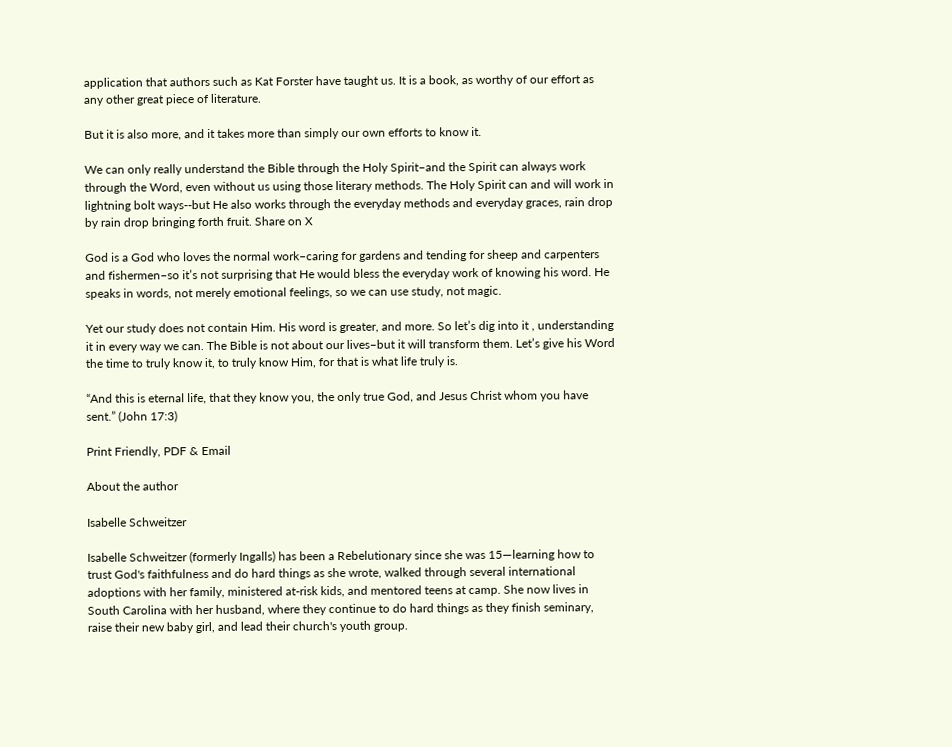application that authors such as Kat Forster have taught us. It is a book, as worthy of our effort as any other great piece of literature.

But it is also more, and it takes more than simply our own efforts to know it.

We can only really understand the Bible through the Holy Spirit–and the Spirit can always work through the Word, even without us using those literary methods. The Holy Spirit can and will work in lightning bolt ways--but He also works through the everyday methods and everyday graces, rain drop by rain drop bringing forth fruit. Share on X

God is a God who loves the normal work–caring for gardens and tending for sheep and carpenters and fishermen–so it’s not surprising that He would bless the everyday work of knowing his word. He speaks in words, not merely emotional feelings, so we can use study, not magic.

Yet our study does not contain Him. His word is greater, and more. So let’s dig into it , understanding it in every way we can. The Bible is not about our lives–but it will transform them. Let’s give his Word the time to truly know it, to truly know Him, for that is what life truly is.

“And this is eternal life, that they know you, the only true God, and Jesus Christ whom you have sent.” (John 17:3)

Print Friendly, PDF & Email

About the author

Isabelle Schweitzer

Isabelle Schweitzer (formerly Ingalls) has been a Rebelutionary since she was 15—learning how to trust God's faithfulness and do hard things as she wrote, walked through several international adoptions with her family, ministered at-risk kids, and mentored teens at camp. She now lives in South Carolina with her husband, where they continue to do hard things as they finish seminary, raise their new baby girl, and lead their church's youth group.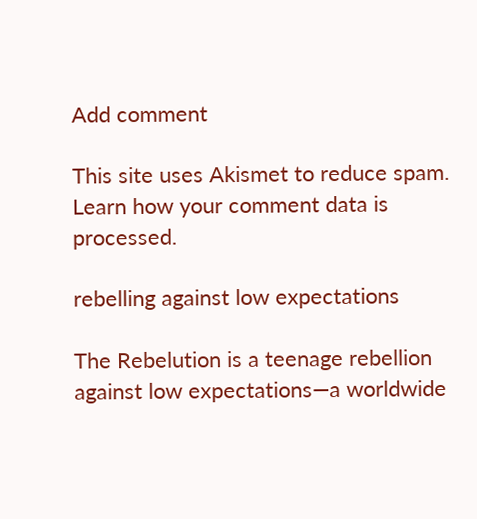Add comment

This site uses Akismet to reduce spam. Learn how your comment data is processed.

rebelling against low expectations

The Rebelution is a teenage rebellion against low expectations—a worldwide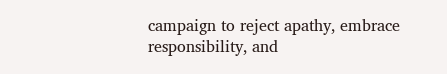campaign to reject apathy, embrace responsibility, and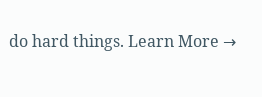do hard things. Learn More →